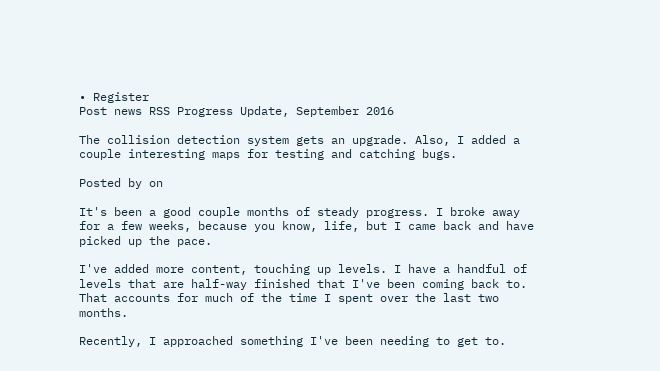• Register
Post news RSS Progress Update, September 2016

The collision detection system gets an upgrade. Also, I added a couple interesting maps for testing and catching bugs.

Posted by on

It's been a good couple months of steady progress. I broke away for a few weeks, because you know, life, but I came back and have picked up the pace.

I've added more content, touching up levels. I have a handful of levels that are half-way finished that I've been coming back to. That accounts for much of the time I spent over the last two months.

Recently, I approached something I've been needing to get to.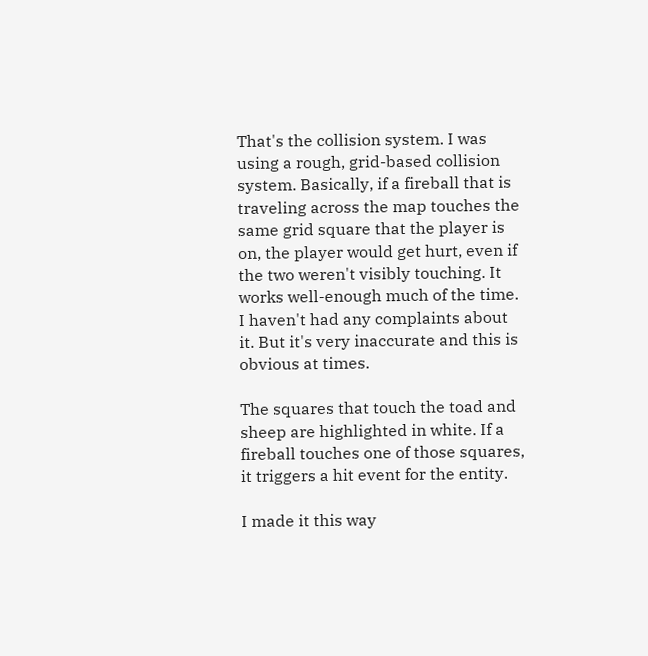That's the collision system. I was using a rough, grid-based collision system. Basically, if a fireball that is traveling across the map touches the same grid square that the player is on, the player would get hurt, even if the two weren't visibly touching. It works well-enough much of the time. I haven't had any complaints about it. But it's very inaccurate and this is obvious at times.

The squares that touch the toad and sheep are highlighted in white. If a fireball touches one of those squares, it triggers a hit event for the entity.

I made it this way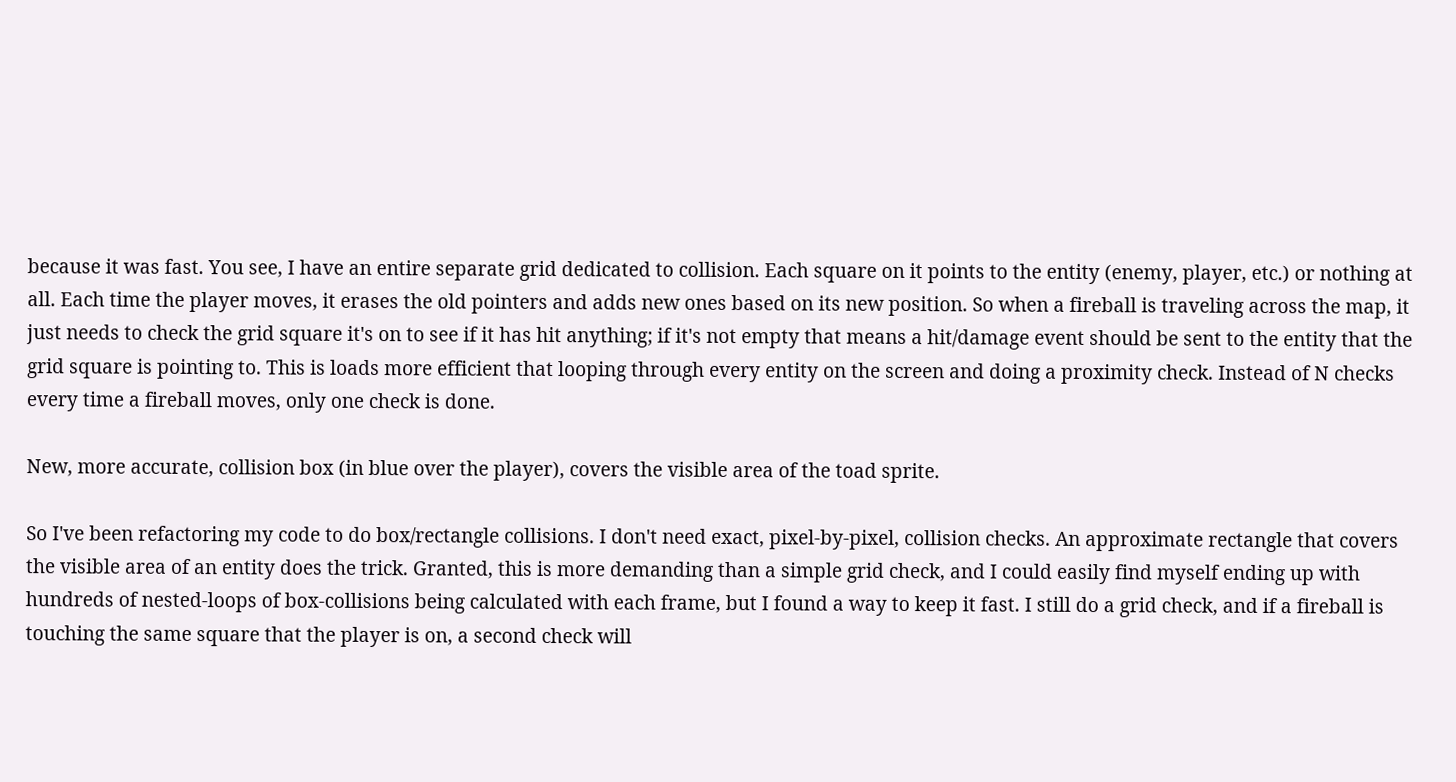because it was fast. You see, I have an entire separate grid dedicated to collision. Each square on it points to the entity (enemy, player, etc.) or nothing at all. Each time the player moves, it erases the old pointers and adds new ones based on its new position. So when a fireball is traveling across the map, it just needs to check the grid square it's on to see if it has hit anything; if it's not empty that means a hit/damage event should be sent to the entity that the grid square is pointing to. This is loads more efficient that looping through every entity on the screen and doing a proximity check. Instead of N checks every time a fireball moves, only one check is done.

New, more accurate, collision box (in blue over the player), covers the visible area of the toad sprite.

So I've been refactoring my code to do box/rectangle collisions. I don't need exact, pixel-by-pixel, collision checks. An approximate rectangle that covers the visible area of an entity does the trick. Granted, this is more demanding than a simple grid check, and I could easily find myself ending up with hundreds of nested-loops of box-collisions being calculated with each frame, but I found a way to keep it fast. I still do a grid check, and if a fireball is touching the same square that the player is on, a second check will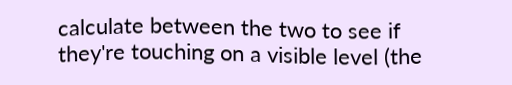calculate between the two to see if they're touching on a visible level (the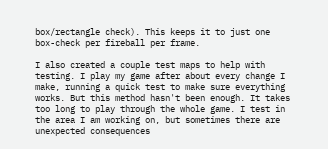box/rectangle check). This keeps it to just one box-check per fireball per frame.

I also created a couple test maps to help with testing. I play my game after about every change I make, running a quick test to make sure everything works. But this method hasn't been enough. It takes too long to play through the whole game. I test in the area I am working on, but sometimes there are unexpected consequences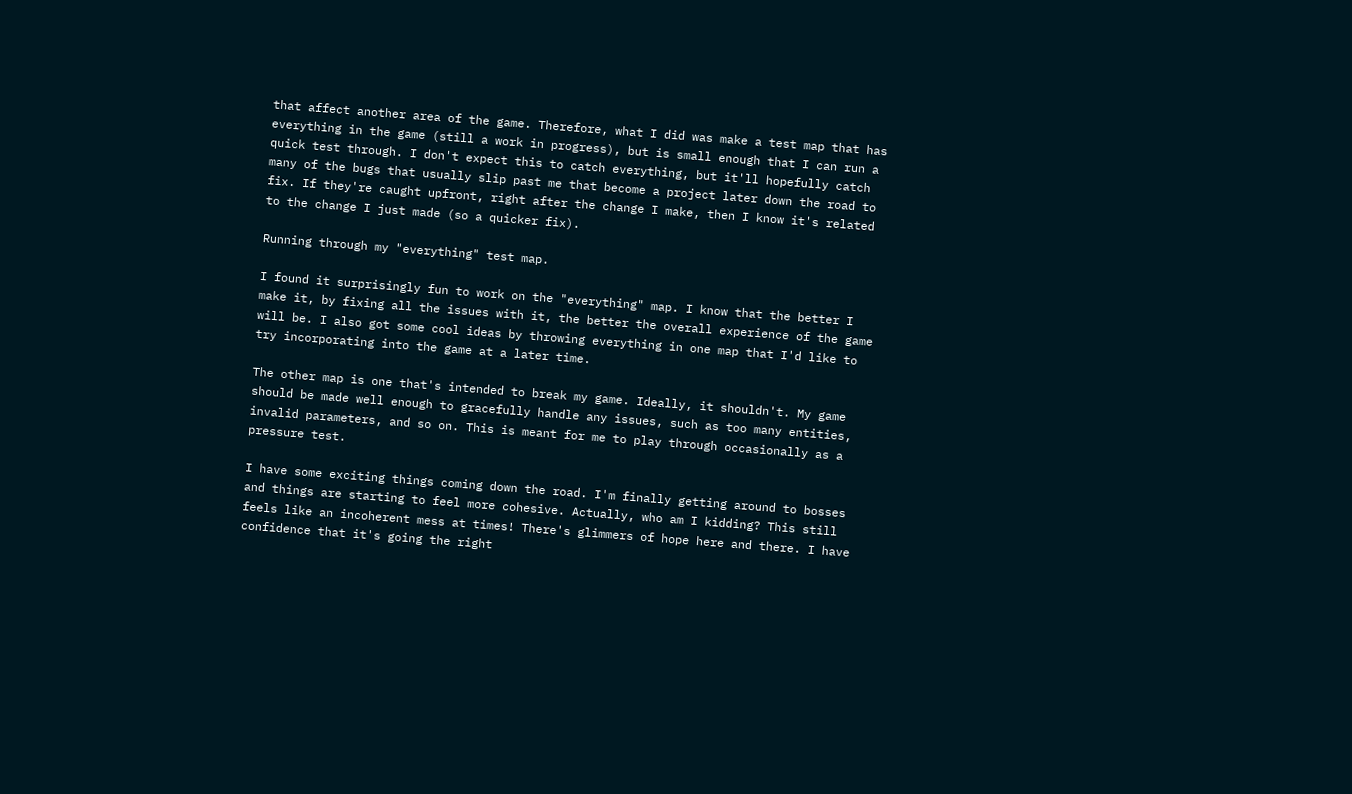that affect another area of the game. Therefore, what I did was make a test map that has everything in the game (still a work in progress), but is small enough that I can run a quick test through. I don't expect this to catch everything, but it'll hopefully catch many of the bugs that usually slip past me that become a project later down the road to fix. If they're caught upfront, right after the change I make, then I know it's related to the change I just made (so a quicker fix).

Running through my "everything" test map.

I found it surprisingly fun to work on the "everything" map. I know that the better I make it, by fixing all the issues with it, the better the overall experience of the game will be. I also got some cool ideas by throwing everything in one map that I'd like to try incorporating into the game at a later time.

The other map is one that's intended to break my game. Ideally, it shouldn't. My game should be made well enough to gracefully handle any issues, such as too many entities, invalid parameters, and so on. This is meant for me to play through occasionally as a pressure test.

I have some exciting things coming down the road. I'm finally getting around to bosses and things are starting to feel more cohesive. Actually, who am I kidding? This still feels like an incoherent mess at times! There's glimmers of hope here and there. I have confidence that it's going the right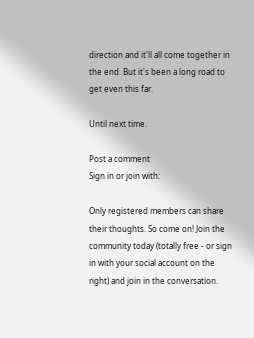direction and it'll all come together in the end. But it's been a long road to get even this far.

Until next time.

Post a comment
Sign in or join with:

Only registered members can share their thoughts. So come on! Join the community today (totally free - or sign in with your social account on the right) and join in the conversation.